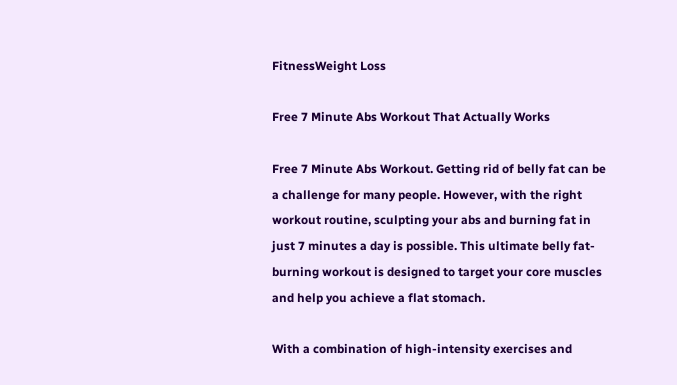FitnessWeight Loss

Free 7 Minute Abs Workout That Actually Works

Free 7 Minute Abs Workout. Getting rid of belly fat can be a challenge for many people. However, with the right workout routine, sculpting your abs and burning fat in just 7 minutes a day is possible. This ultimate belly fat-burning workout is designed to target your core muscles and help you achieve a flat stomach.

With a combination of high-intensity exercises and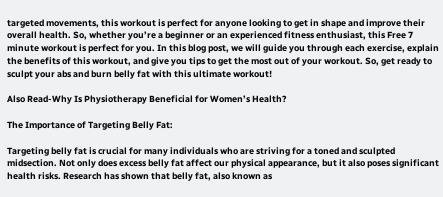targeted movements, this workout is perfect for anyone looking to get in shape and improve their overall health. So, whether you’re a beginner or an experienced fitness enthusiast, this Free 7 minute workout is perfect for you. In this blog post, we will guide you through each exercise, explain the benefits of this workout, and give you tips to get the most out of your workout. So, get ready to sculpt your abs and burn belly fat with this ultimate workout!

Also Read-Why Is Physiotherapy Beneficial for Women’s Health?

The Importance of Targeting Belly Fat:

Targeting belly fat is crucial for many individuals who are striving for a toned and sculpted midsection. Not only does excess belly fat affect our physical appearance, but it also poses significant health risks. Research has shown that belly fat, also known as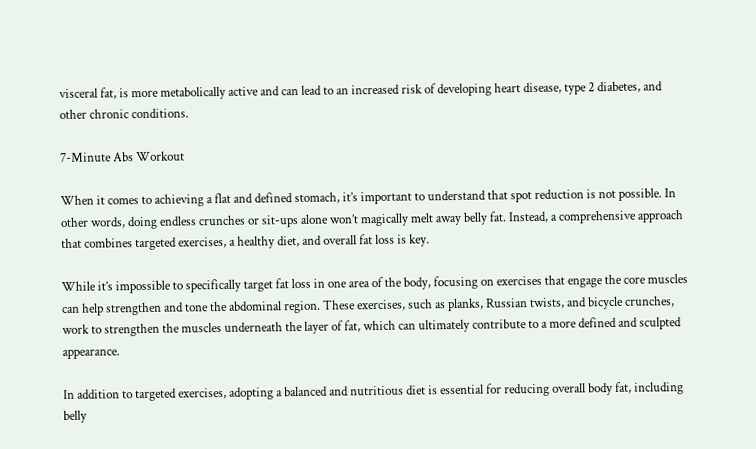visceral fat, is more metabolically active and can lead to an increased risk of developing heart disease, type 2 diabetes, and other chronic conditions.

7-Minute Abs Workout

When it comes to achieving a flat and defined stomach, it’s important to understand that spot reduction is not possible. In other words, doing endless crunches or sit-ups alone won’t magically melt away belly fat. Instead, a comprehensive approach that combines targeted exercises, a healthy diet, and overall fat loss is key.

While it’s impossible to specifically target fat loss in one area of the body, focusing on exercises that engage the core muscles can help strengthen and tone the abdominal region. These exercises, such as planks, Russian twists, and bicycle crunches, work to strengthen the muscles underneath the layer of fat, which can ultimately contribute to a more defined and sculpted appearance.

In addition to targeted exercises, adopting a balanced and nutritious diet is essential for reducing overall body fat, including belly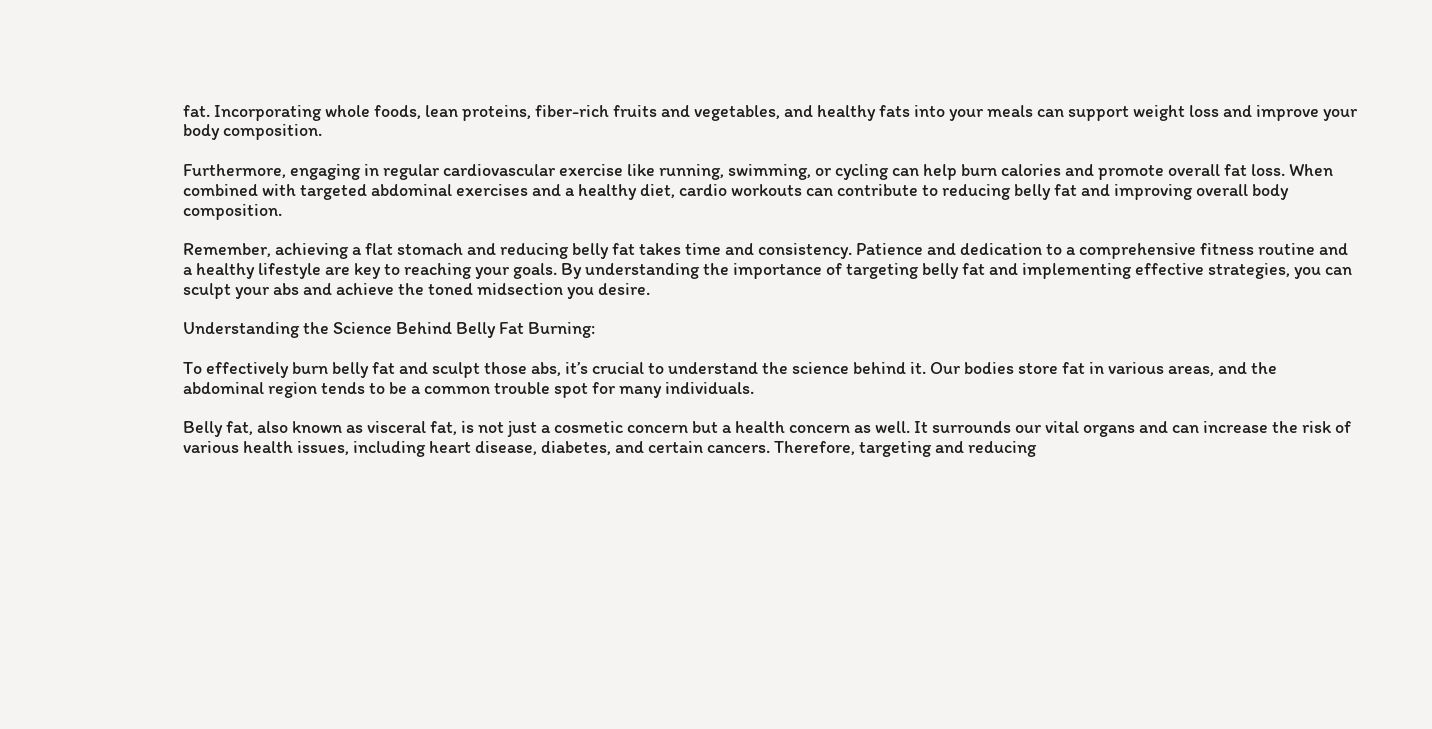fat. Incorporating whole foods, lean proteins, fiber-rich fruits and vegetables, and healthy fats into your meals can support weight loss and improve your body composition.

Furthermore, engaging in regular cardiovascular exercise like running, swimming, or cycling can help burn calories and promote overall fat loss. When combined with targeted abdominal exercises and a healthy diet, cardio workouts can contribute to reducing belly fat and improving overall body composition.

Remember, achieving a flat stomach and reducing belly fat takes time and consistency. Patience and dedication to a comprehensive fitness routine and a healthy lifestyle are key to reaching your goals. By understanding the importance of targeting belly fat and implementing effective strategies, you can sculpt your abs and achieve the toned midsection you desire.

Understanding the Science Behind Belly Fat Burning:

To effectively burn belly fat and sculpt those abs, it’s crucial to understand the science behind it. Our bodies store fat in various areas, and the abdominal region tends to be a common trouble spot for many individuals.

Belly fat, also known as visceral fat, is not just a cosmetic concern but a health concern as well. It surrounds our vital organs and can increase the risk of various health issues, including heart disease, diabetes, and certain cancers. Therefore, targeting and reducing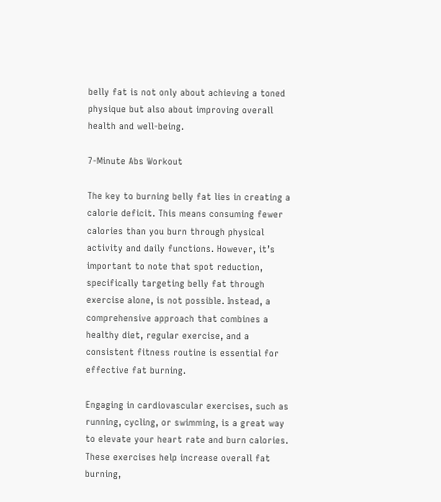belly fat is not only about achieving a toned physique but also about improving overall health and well-being.

7-Minute Abs Workout

The key to burning belly fat lies in creating a calorie deficit. This means consuming fewer calories than you burn through physical activity and daily functions. However, it’s important to note that spot reduction, specifically targeting belly fat through exercise alone, is not possible. Instead, a comprehensive approach that combines a healthy diet, regular exercise, and a consistent fitness routine is essential for effective fat burning.

Engaging in cardiovascular exercises, such as running, cycling, or swimming, is a great way to elevate your heart rate and burn calories. These exercises help increase overall fat burning,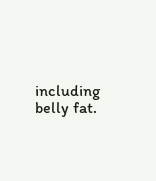including belly fat.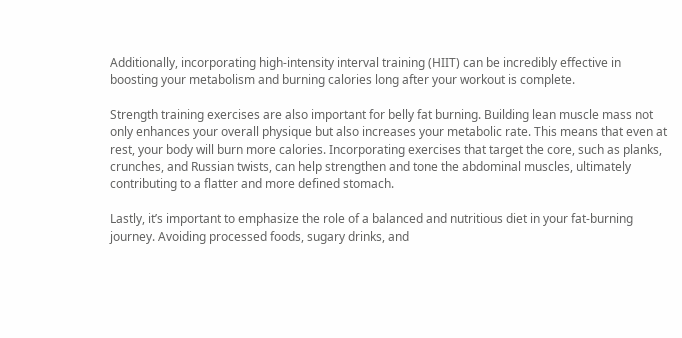Additionally, incorporating high-intensity interval training (HIIT) can be incredibly effective in boosting your metabolism and burning calories long after your workout is complete.

Strength training exercises are also important for belly fat burning. Building lean muscle mass not only enhances your overall physique but also increases your metabolic rate. This means that even at rest, your body will burn more calories. Incorporating exercises that target the core, such as planks, crunches, and Russian twists, can help strengthen and tone the abdominal muscles, ultimately contributing to a flatter and more defined stomach.

Lastly, it’s important to emphasize the role of a balanced and nutritious diet in your fat-burning journey. Avoiding processed foods, sugary drinks, and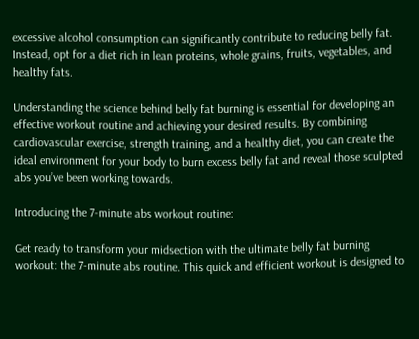excessive alcohol consumption can significantly contribute to reducing belly fat. Instead, opt for a diet rich in lean proteins, whole grains, fruits, vegetables, and healthy fats.

Understanding the science behind belly fat burning is essential for developing an effective workout routine and achieving your desired results. By combining cardiovascular exercise, strength training, and a healthy diet, you can create the ideal environment for your body to burn excess belly fat and reveal those sculpted abs you’ve been working towards.

Introducing the 7-minute abs workout routine:

Get ready to transform your midsection with the ultimate belly fat burning workout: the 7-minute abs routine. This quick and efficient workout is designed to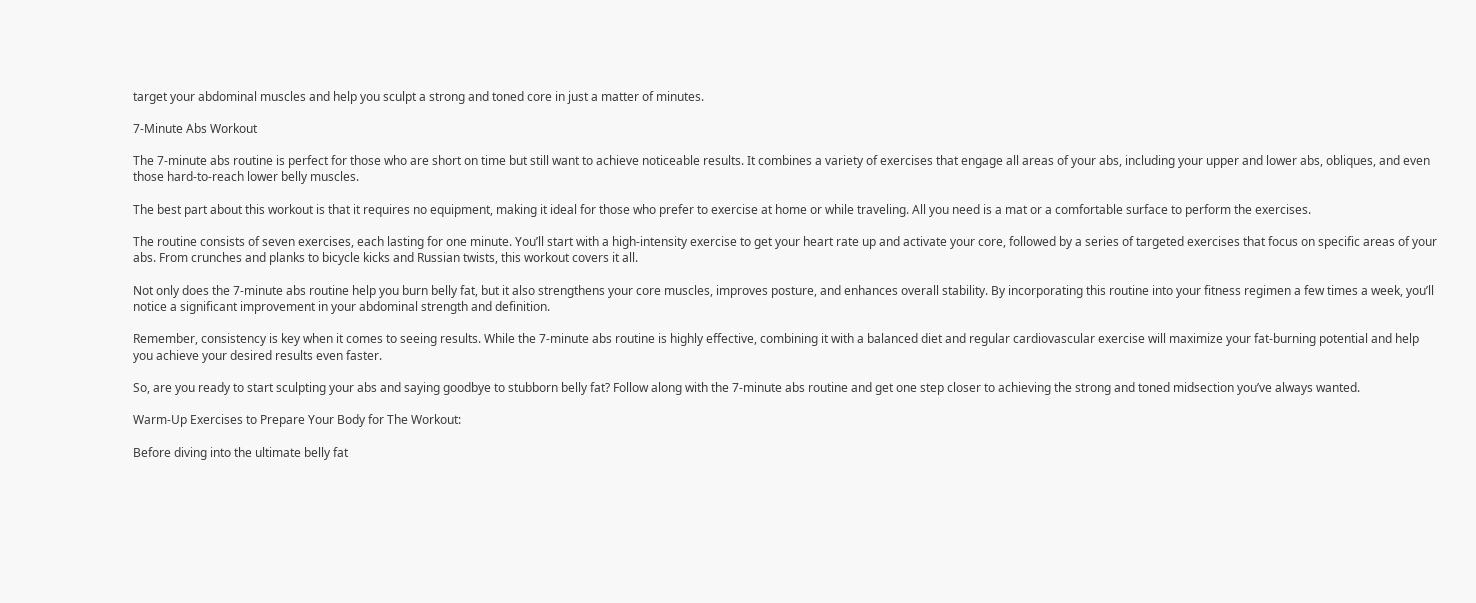target your abdominal muscles and help you sculpt a strong and toned core in just a matter of minutes.

7-Minute Abs Workout

The 7-minute abs routine is perfect for those who are short on time but still want to achieve noticeable results. It combines a variety of exercises that engage all areas of your abs, including your upper and lower abs, obliques, and even those hard-to-reach lower belly muscles.

The best part about this workout is that it requires no equipment, making it ideal for those who prefer to exercise at home or while traveling. All you need is a mat or a comfortable surface to perform the exercises.

The routine consists of seven exercises, each lasting for one minute. You’ll start with a high-intensity exercise to get your heart rate up and activate your core, followed by a series of targeted exercises that focus on specific areas of your abs. From crunches and planks to bicycle kicks and Russian twists, this workout covers it all.

Not only does the 7-minute abs routine help you burn belly fat, but it also strengthens your core muscles, improves posture, and enhances overall stability. By incorporating this routine into your fitness regimen a few times a week, you’ll notice a significant improvement in your abdominal strength and definition.

Remember, consistency is key when it comes to seeing results. While the 7-minute abs routine is highly effective, combining it with a balanced diet and regular cardiovascular exercise will maximize your fat-burning potential and help you achieve your desired results even faster.

So, are you ready to start sculpting your abs and saying goodbye to stubborn belly fat? Follow along with the 7-minute abs routine and get one step closer to achieving the strong and toned midsection you’ve always wanted.

Warm-Up Exercises to Prepare Your Body for The Workout:

Before diving into the ultimate belly fat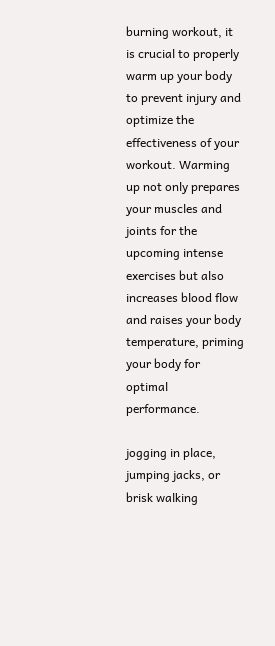burning workout, it is crucial to properly warm up your body to prevent injury and optimize the effectiveness of your workout. Warming up not only prepares your muscles and joints for the upcoming intense exercises but also increases blood flow and raises your body temperature, priming your body for optimal performance.

jogging in place, jumping jacks, or brisk walking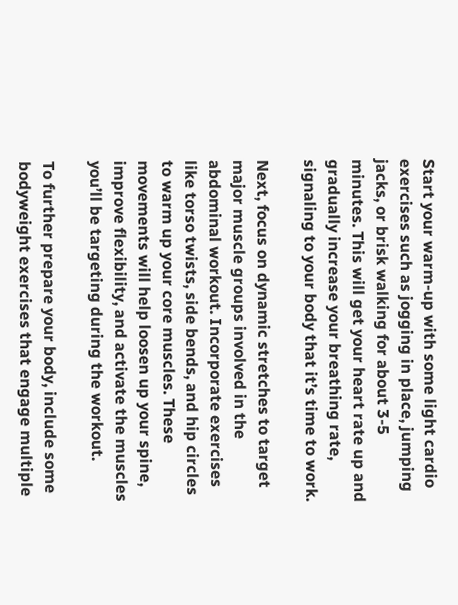Start your warm-up with some light cardio exercises such as jogging in place, jumping jacks, or brisk walking for about 3-5 minutes. This will get your heart rate up and gradually increase your breathing rate, signaling to your body that it’s time to work.

Next, focus on dynamic stretches to target major muscle groups involved in the abdominal workout. Incorporate exercises like torso twists, side bends, and hip circles to warm up your core muscles. These movements will help loosen up your spine, improve flexibility, and activate the muscles you’ll be targeting during the workout.

To further prepare your body, include some bodyweight exercises that engage multiple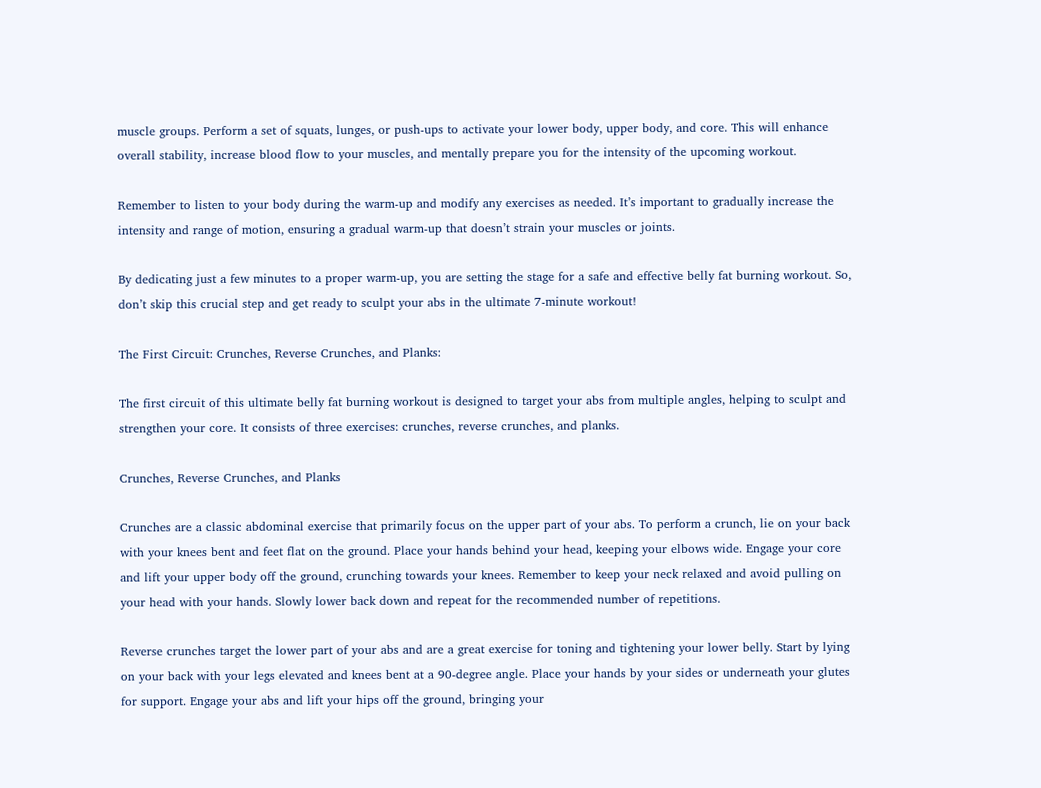muscle groups. Perform a set of squats, lunges, or push-ups to activate your lower body, upper body, and core. This will enhance overall stability, increase blood flow to your muscles, and mentally prepare you for the intensity of the upcoming workout.

Remember to listen to your body during the warm-up and modify any exercises as needed. It’s important to gradually increase the intensity and range of motion, ensuring a gradual warm-up that doesn’t strain your muscles or joints.

By dedicating just a few minutes to a proper warm-up, you are setting the stage for a safe and effective belly fat burning workout. So, don’t skip this crucial step and get ready to sculpt your abs in the ultimate 7-minute workout!

The First Circuit: Crunches, Reverse Crunches, and Planks:

The first circuit of this ultimate belly fat burning workout is designed to target your abs from multiple angles, helping to sculpt and strengthen your core. It consists of three exercises: crunches, reverse crunches, and planks.

Crunches, Reverse Crunches, and Planks

Crunches are a classic abdominal exercise that primarily focus on the upper part of your abs. To perform a crunch, lie on your back with your knees bent and feet flat on the ground. Place your hands behind your head, keeping your elbows wide. Engage your core and lift your upper body off the ground, crunching towards your knees. Remember to keep your neck relaxed and avoid pulling on your head with your hands. Slowly lower back down and repeat for the recommended number of repetitions.

Reverse crunches target the lower part of your abs and are a great exercise for toning and tightening your lower belly. Start by lying on your back with your legs elevated and knees bent at a 90-degree angle. Place your hands by your sides or underneath your glutes for support. Engage your abs and lift your hips off the ground, bringing your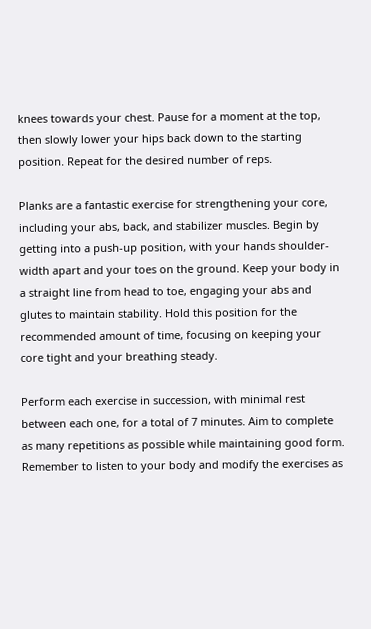knees towards your chest. Pause for a moment at the top, then slowly lower your hips back down to the starting position. Repeat for the desired number of reps.

Planks are a fantastic exercise for strengthening your core, including your abs, back, and stabilizer muscles. Begin by getting into a push-up position, with your hands shoulder-width apart and your toes on the ground. Keep your body in a straight line from head to toe, engaging your abs and glutes to maintain stability. Hold this position for the recommended amount of time, focusing on keeping your core tight and your breathing steady.

Perform each exercise in succession, with minimal rest between each one, for a total of 7 minutes. Aim to complete as many repetitions as possible while maintaining good form. Remember to listen to your body and modify the exercises as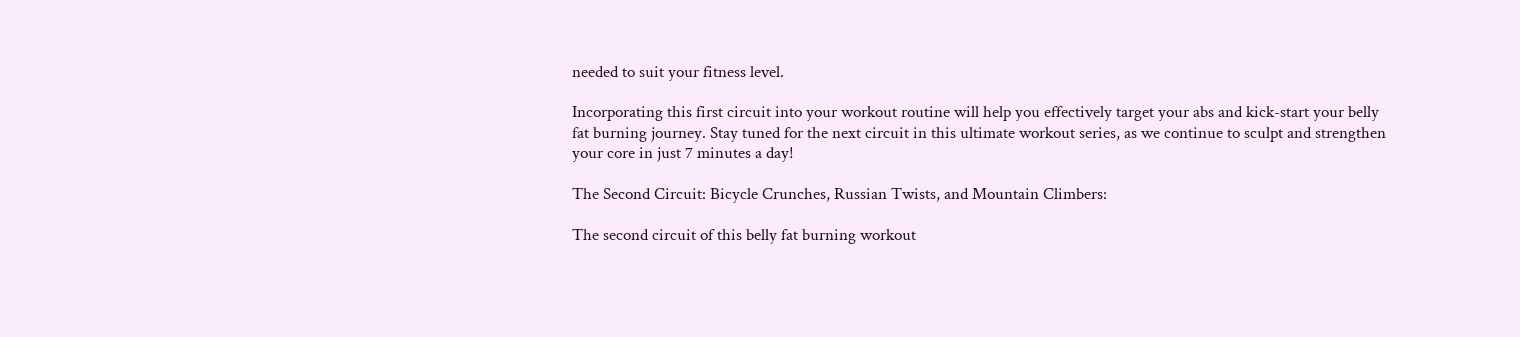needed to suit your fitness level.

Incorporating this first circuit into your workout routine will help you effectively target your abs and kick-start your belly fat burning journey. Stay tuned for the next circuit in this ultimate workout series, as we continue to sculpt and strengthen your core in just 7 minutes a day!

The Second Circuit: Bicycle Crunches, Russian Twists, and Mountain Climbers:

The second circuit of this belly fat burning workout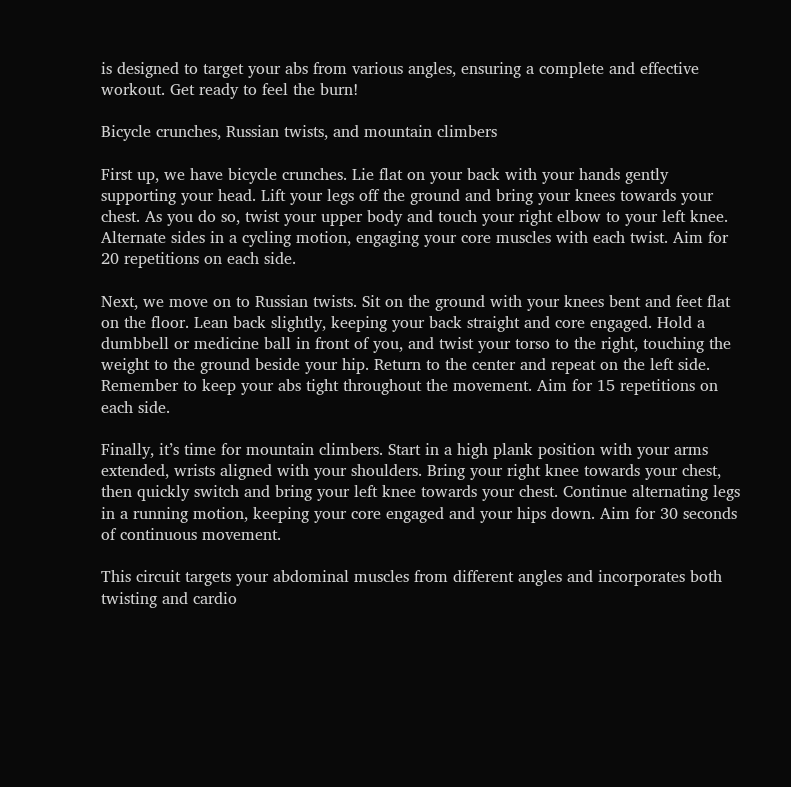is designed to target your abs from various angles, ensuring a complete and effective workout. Get ready to feel the burn!

Bicycle crunches, Russian twists, and mountain climbers

First up, we have bicycle crunches. Lie flat on your back with your hands gently supporting your head. Lift your legs off the ground and bring your knees towards your chest. As you do so, twist your upper body and touch your right elbow to your left knee. Alternate sides in a cycling motion, engaging your core muscles with each twist. Aim for 20 repetitions on each side.

Next, we move on to Russian twists. Sit on the ground with your knees bent and feet flat on the floor. Lean back slightly, keeping your back straight and core engaged. Hold a dumbbell or medicine ball in front of you, and twist your torso to the right, touching the weight to the ground beside your hip. Return to the center and repeat on the left side. Remember to keep your abs tight throughout the movement. Aim for 15 repetitions on each side.

Finally, it’s time for mountain climbers. Start in a high plank position with your arms extended, wrists aligned with your shoulders. Bring your right knee towards your chest, then quickly switch and bring your left knee towards your chest. Continue alternating legs in a running motion, keeping your core engaged and your hips down. Aim for 30 seconds of continuous movement.

This circuit targets your abdominal muscles from different angles and incorporates both twisting and cardio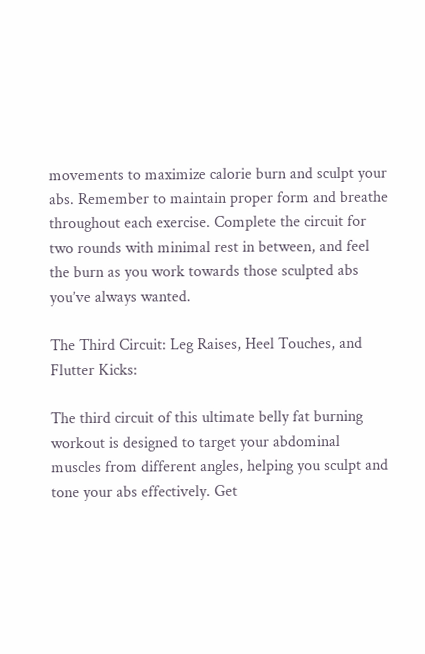movements to maximize calorie burn and sculpt your abs. Remember to maintain proper form and breathe throughout each exercise. Complete the circuit for two rounds with minimal rest in between, and feel the burn as you work towards those sculpted abs you’ve always wanted.

The Third Circuit: Leg Raises, Heel Touches, and Flutter Kicks:

The third circuit of this ultimate belly fat burning workout is designed to target your abdominal muscles from different angles, helping you sculpt and tone your abs effectively. Get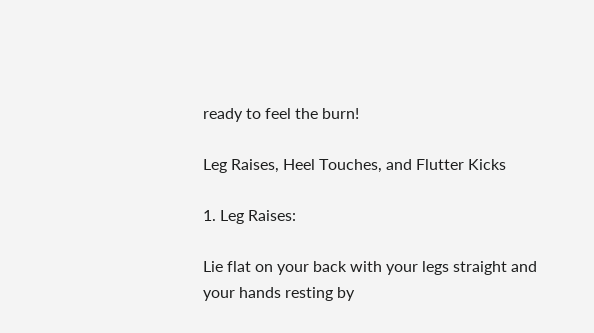ready to feel the burn!

Leg Raises, Heel Touches, and Flutter Kicks

1. Leg Raises:

Lie flat on your back with your legs straight and your hands resting by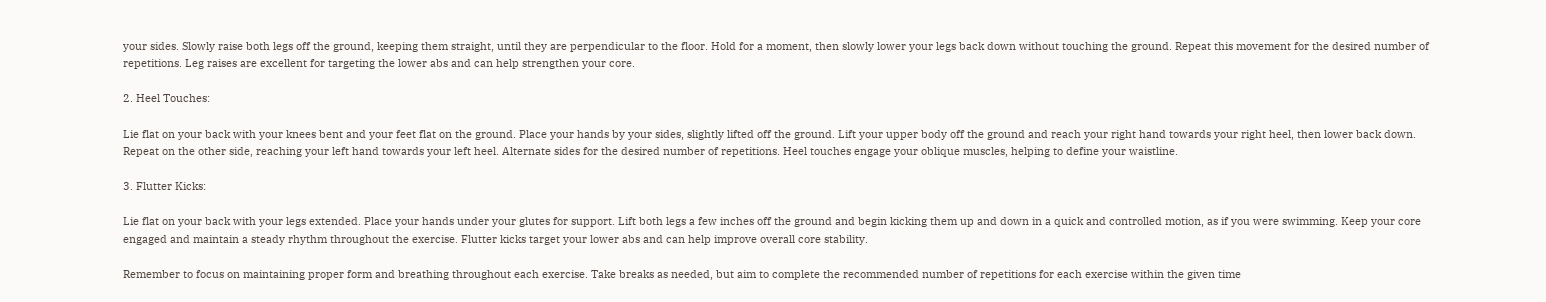your sides. Slowly raise both legs off the ground, keeping them straight, until they are perpendicular to the floor. Hold for a moment, then slowly lower your legs back down without touching the ground. Repeat this movement for the desired number of repetitions. Leg raises are excellent for targeting the lower abs and can help strengthen your core.

2. Heel Touches:

Lie flat on your back with your knees bent and your feet flat on the ground. Place your hands by your sides, slightly lifted off the ground. Lift your upper body off the ground and reach your right hand towards your right heel, then lower back down. Repeat on the other side, reaching your left hand towards your left heel. Alternate sides for the desired number of repetitions. Heel touches engage your oblique muscles, helping to define your waistline.

3. Flutter Kicks:

Lie flat on your back with your legs extended. Place your hands under your glutes for support. Lift both legs a few inches off the ground and begin kicking them up and down in a quick and controlled motion, as if you were swimming. Keep your core engaged and maintain a steady rhythm throughout the exercise. Flutter kicks target your lower abs and can help improve overall core stability.

Remember to focus on maintaining proper form and breathing throughout each exercise. Take breaks as needed, but aim to complete the recommended number of repetitions for each exercise within the given time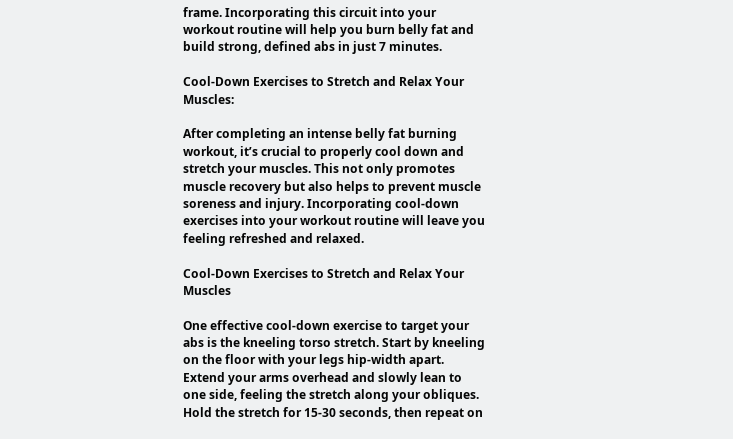frame. Incorporating this circuit into your workout routine will help you burn belly fat and build strong, defined abs in just 7 minutes.

Cool-Down Exercises to Stretch and Relax Your Muscles:

After completing an intense belly fat burning workout, it’s crucial to properly cool down and stretch your muscles. This not only promotes muscle recovery but also helps to prevent muscle soreness and injury. Incorporating cool-down exercises into your workout routine will leave you feeling refreshed and relaxed.

Cool-Down Exercises to Stretch and Relax Your Muscles

One effective cool-down exercise to target your abs is the kneeling torso stretch. Start by kneeling on the floor with your legs hip-width apart. Extend your arms overhead and slowly lean to one side, feeling the stretch along your obliques. Hold the stretch for 15-30 seconds, then repeat on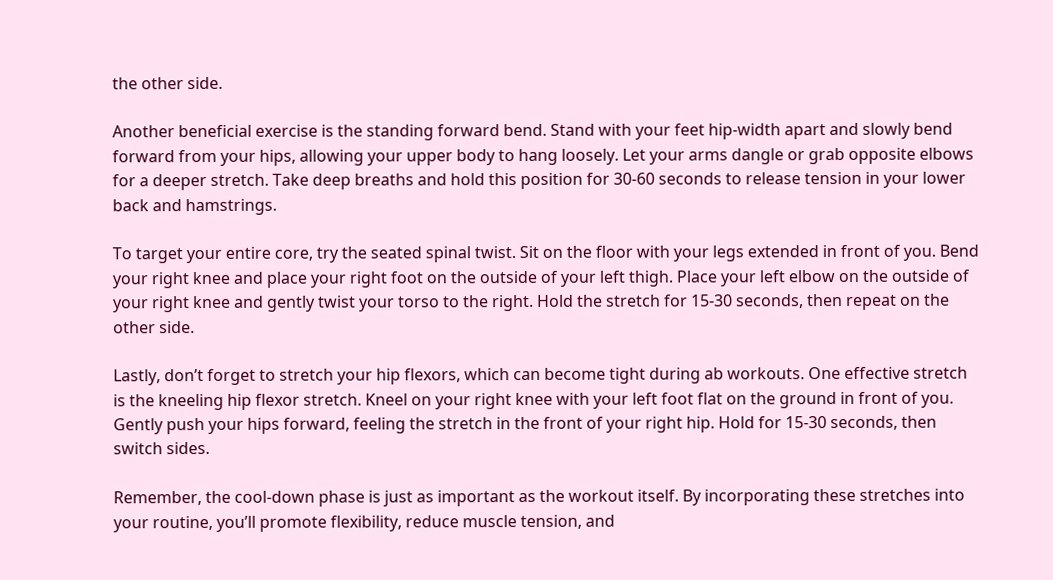the other side.

Another beneficial exercise is the standing forward bend. Stand with your feet hip-width apart and slowly bend forward from your hips, allowing your upper body to hang loosely. Let your arms dangle or grab opposite elbows for a deeper stretch. Take deep breaths and hold this position for 30-60 seconds to release tension in your lower back and hamstrings.

To target your entire core, try the seated spinal twist. Sit on the floor with your legs extended in front of you. Bend your right knee and place your right foot on the outside of your left thigh. Place your left elbow on the outside of your right knee and gently twist your torso to the right. Hold the stretch for 15-30 seconds, then repeat on the other side.

Lastly, don’t forget to stretch your hip flexors, which can become tight during ab workouts. One effective stretch is the kneeling hip flexor stretch. Kneel on your right knee with your left foot flat on the ground in front of you. Gently push your hips forward, feeling the stretch in the front of your right hip. Hold for 15-30 seconds, then switch sides.

Remember, the cool-down phase is just as important as the workout itself. By incorporating these stretches into your routine, you’ll promote flexibility, reduce muscle tension, and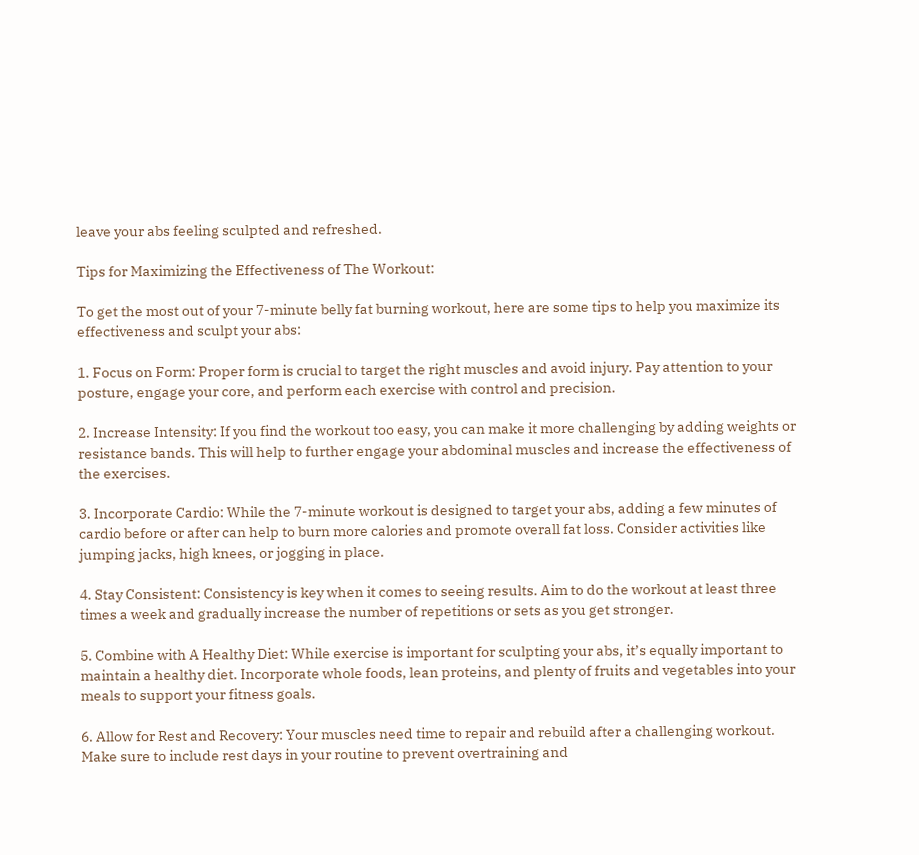leave your abs feeling sculpted and refreshed.

Tips for Maximizing the Effectiveness of The Workout:

To get the most out of your 7-minute belly fat burning workout, here are some tips to help you maximize its effectiveness and sculpt your abs:

1. Focus on Form: Proper form is crucial to target the right muscles and avoid injury. Pay attention to your posture, engage your core, and perform each exercise with control and precision.

2. Increase Intensity: If you find the workout too easy, you can make it more challenging by adding weights or resistance bands. This will help to further engage your abdominal muscles and increase the effectiveness of the exercises.

3. Incorporate Cardio: While the 7-minute workout is designed to target your abs, adding a few minutes of cardio before or after can help to burn more calories and promote overall fat loss. Consider activities like jumping jacks, high knees, or jogging in place.

4. Stay Consistent: Consistency is key when it comes to seeing results. Aim to do the workout at least three times a week and gradually increase the number of repetitions or sets as you get stronger.

5. Combine with A Healthy Diet: While exercise is important for sculpting your abs, it’s equally important to maintain a healthy diet. Incorporate whole foods, lean proteins, and plenty of fruits and vegetables into your meals to support your fitness goals.

6. Allow for Rest and Recovery: Your muscles need time to repair and rebuild after a challenging workout. Make sure to include rest days in your routine to prevent overtraining and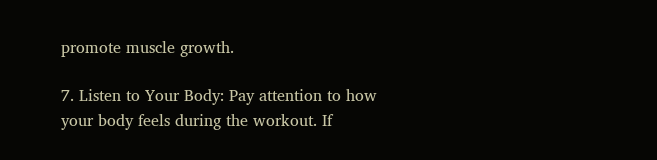promote muscle growth.

7. Listen to Your Body: Pay attention to how your body feels during the workout. If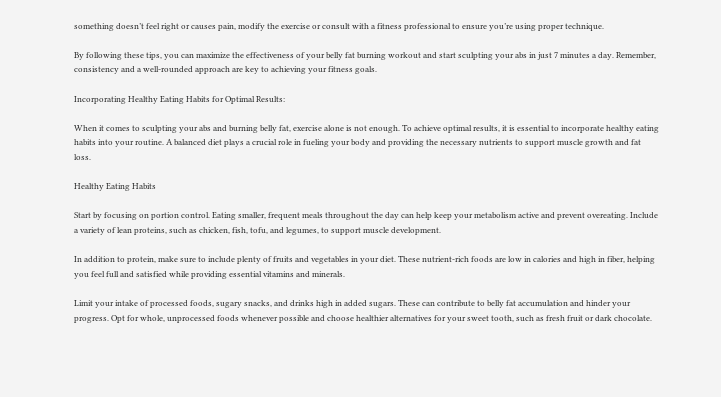something doesn’t feel right or causes pain, modify the exercise or consult with a fitness professional to ensure you’re using proper technique.

By following these tips, you can maximize the effectiveness of your belly fat burning workout and start sculpting your abs in just 7 minutes a day. Remember, consistency and a well-rounded approach are key to achieving your fitness goals.

Incorporating Healthy Eating Habits for Optimal Results:

When it comes to sculpting your abs and burning belly fat, exercise alone is not enough. To achieve optimal results, it is essential to incorporate healthy eating habits into your routine. A balanced diet plays a crucial role in fueling your body and providing the necessary nutrients to support muscle growth and fat loss.

Healthy Eating Habits

Start by focusing on portion control. Eating smaller, frequent meals throughout the day can help keep your metabolism active and prevent overeating. Include a variety of lean proteins, such as chicken, fish, tofu, and legumes, to support muscle development.

In addition to protein, make sure to include plenty of fruits and vegetables in your diet. These nutrient-rich foods are low in calories and high in fiber, helping you feel full and satisfied while providing essential vitamins and minerals.

Limit your intake of processed foods, sugary snacks, and drinks high in added sugars. These can contribute to belly fat accumulation and hinder your progress. Opt for whole, unprocessed foods whenever possible and choose healthier alternatives for your sweet tooth, such as fresh fruit or dark chocolate.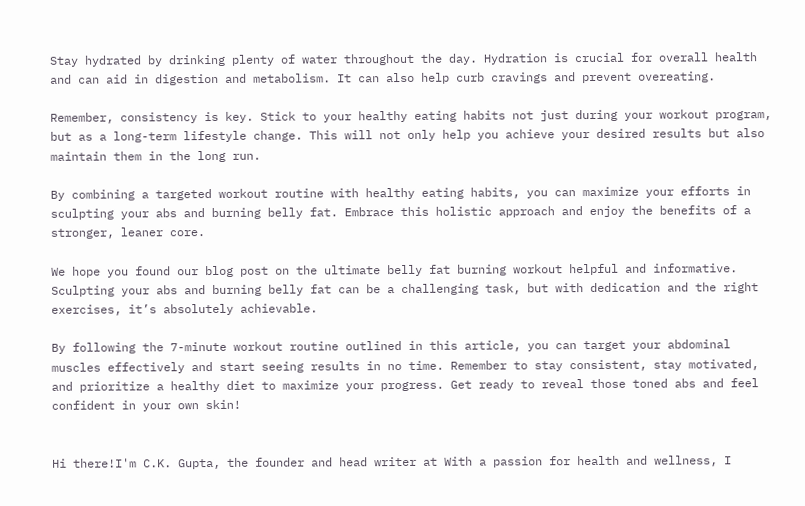Stay hydrated by drinking plenty of water throughout the day. Hydration is crucial for overall health and can aid in digestion and metabolism. It can also help curb cravings and prevent overeating.

Remember, consistency is key. Stick to your healthy eating habits not just during your workout program, but as a long-term lifestyle change. This will not only help you achieve your desired results but also maintain them in the long run.

By combining a targeted workout routine with healthy eating habits, you can maximize your efforts in sculpting your abs and burning belly fat. Embrace this holistic approach and enjoy the benefits of a stronger, leaner core.

We hope you found our blog post on the ultimate belly fat burning workout helpful and informative. Sculpting your abs and burning belly fat can be a challenging task, but with dedication and the right exercises, it’s absolutely achievable.

By following the 7-minute workout routine outlined in this article, you can target your abdominal muscles effectively and start seeing results in no time. Remember to stay consistent, stay motivated, and prioritize a healthy diet to maximize your progress. Get ready to reveal those toned abs and feel confident in your own skin!


Hi there!I'm C.K. Gupta, the founder and head writer at With a passion for health and wellness, I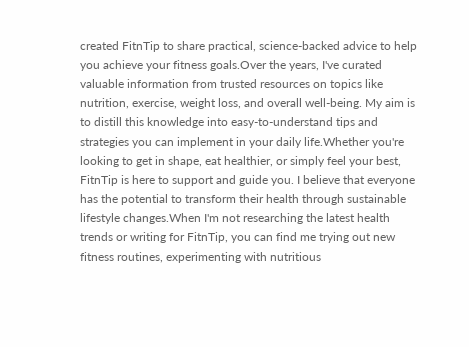created FitnTip to share practical, science-backed advice to help you achieve your fitness goals.Over the years, I've curated valuable information from trusted resources on topics like nutrition, exercise, weight loss, and overall well-being. My aim is to distill this knowledge into easy-to-understand tips and strategies you can implement in your daily life.Whether you're looking to get in shape, eat healthier, or simply feel your best, FitnTip is here to support and guide you. I believe that everyone has the potential to transform their health through sustainable lifestyle changes.When I'm not researching the latest health trends or writing for FitnTip, you can find me trying out new fitness routines, experimenting with nutritious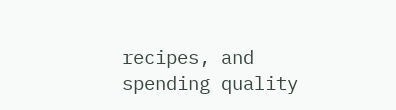recipes, and spending quality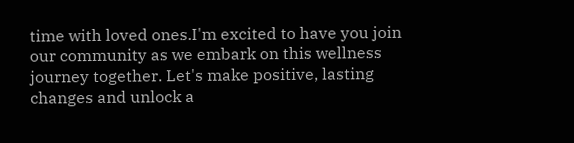time with loved ones.I'm excited to have you join our community as we embark on this wellness journey together. Let's make positive, lasting changes and unlock a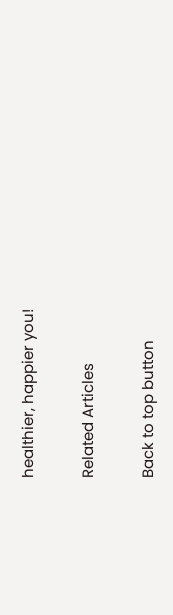healthier, happier you!

Related Articles

Back to top button